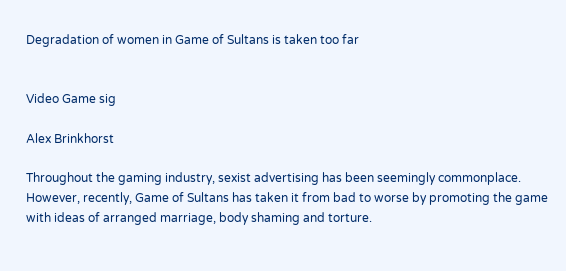Degradation of women in Game of Sultans is taken too far


Video Game sig

Alex Brinkhorst

Throughout the gaming industry, sexist advertising has been seemingly commonplace. However, recently, Game of Sultans has taken it from bad to worse by promoting the game with ideas of arranged marriage, body shaming and torture.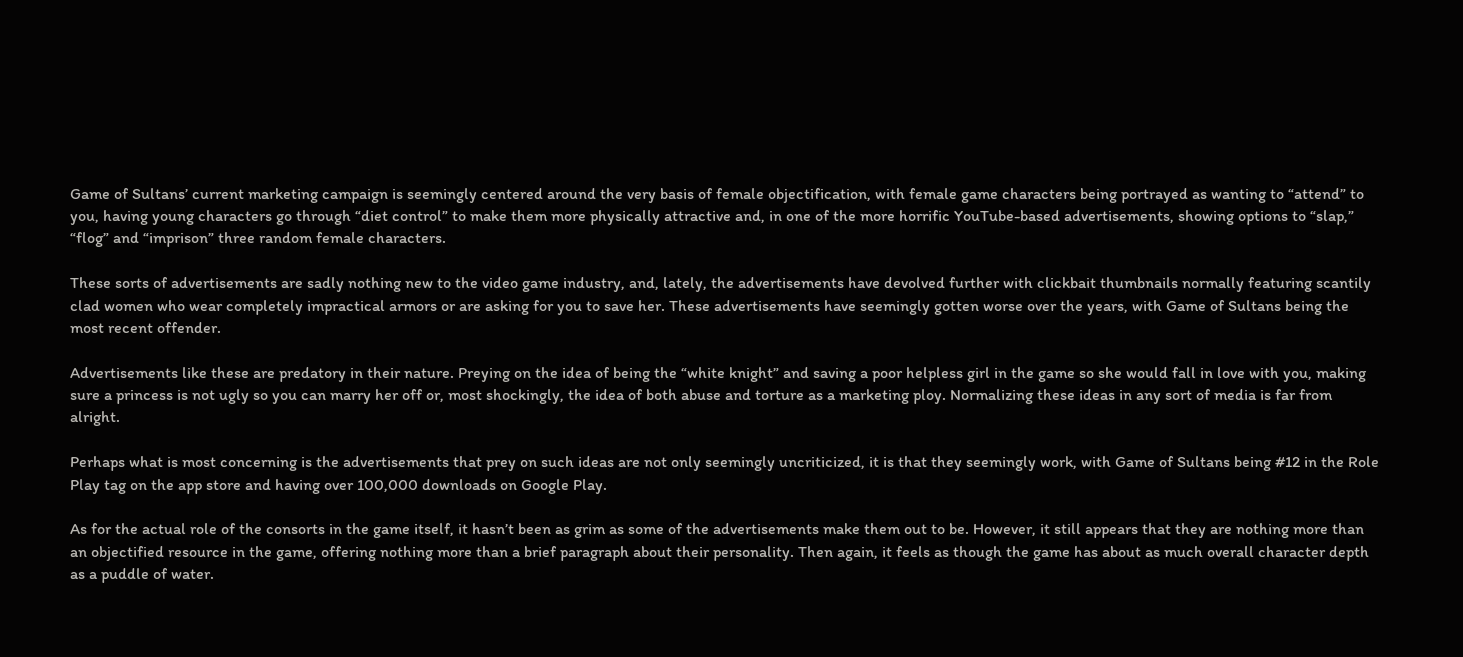Game of Sultans’ current marketing campaign is seemingly centered around the very basis of female objectification, with female game characters being portrayed as wanting to “attend” to you, having young characters go through “diet control” to make them more physically attractive and, in one of the more horrific YouTube-based advertisements, showing options to “slap,” “flog” and “imprison” three random female characters.

These sorts of advertisements are sadly nothing new to the video game industry, and, lately, the advertisements have devolved further with clickbait thumbnails normally featuring scantily clad women who wear completely impractical armors or are asking for you to save her. These advertisements have seemingly gotten worse over the years, with Game of Sultans being the most recent offender.

Advertisements like these are predatory in their nature. Preying on the idea of being the “white knight” and saving a poor helpless girl in the game so she would fall in love with you, making sure a princess is not ugly so you can marry her off or, most shockingly, the idea of both abuse and torture as a marketing ploy. Normalizing these ideas in any sort of media is far from alright.

Perhaps what is most concerning is the advertisements that prey on such ideas are not only seemingly uncriticized, it is that they seemingly work, with Game of Sultans being #12 in the Role Play tag on the app store and having over 100,000 downloads on Google Play.

As for the actual role of the consorts in the game itself, it hasn’t been as grim as some of the advertisements make them out to be. However, it still appears that they are nothing more than an objectified resource in the game, offering nothing more than a brief paragraph about their personality. Then again, it feels as though the game has about as much overall character depth as a puddle of water.